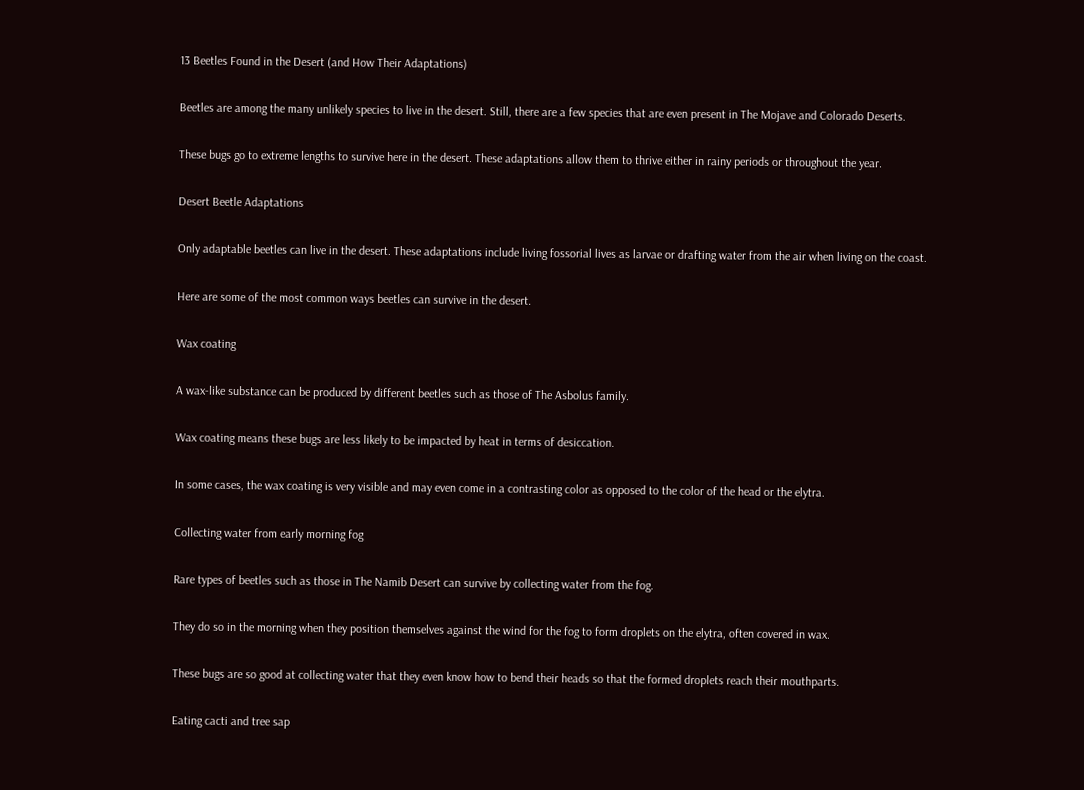13 Beetles Found in the Desert (and How Their Adaptations)

Beetles are among the many unlikely species to live in the desert. Still, there are a few species that are even present in The Mojave and Colorado Deserts.

These bugs go to extreme lengths to survive here in the desert. These adaptations allow them to thrive either in rainy periods or throughout the year.

Desert Beetle Adaptations

Only adaptable beetles can live in the desert. These adaptations include living fossorial lives as larvae or drafting water from the air when living on the coast.

Here are some of the most common ways beetles can survive in the desert.

Wax coating

A wax-like substance can be produced by different beetles such as those of The Asbolus family.

Wax coating means these bugs are less likely to be impacted by heat in terms of desiccation.

In some cases, the wax coating is very visible and may even come in a contrasting color as opposed to the color of the head or the elytra.

Collecting water from early morning fog

Rare types of beetles such as those in The Namib Desert can survive by collecting water from the fog.

They do so in the morning when they position themselves against the wind for the fog to form droplets on the elytra, often covered in wax.

These bugs are so good at collecting water that they even know how to bend their heads so that the formed droplets reach their mouthparts.

Eating cacti and tree sap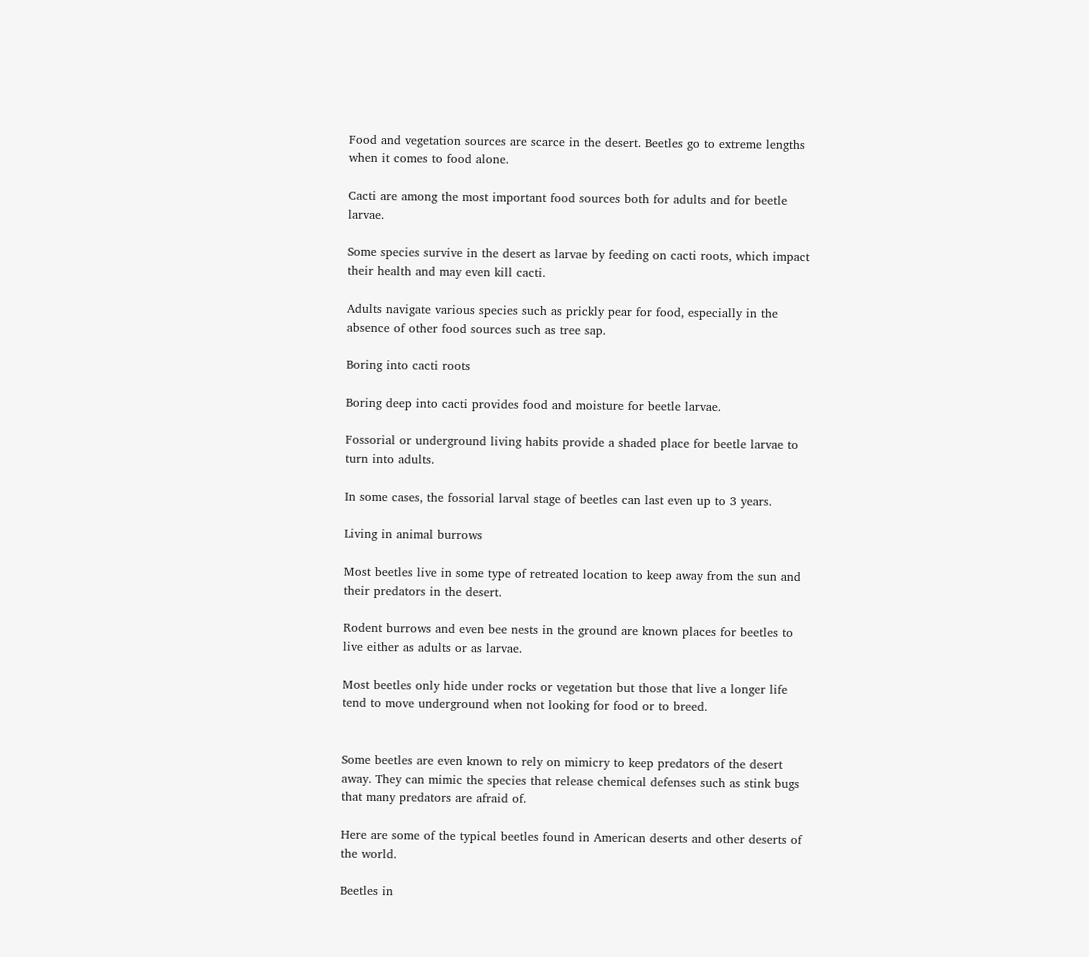Food and vegetation sources are scarce in the desert. Beetles go to extreme lengths when it comes to food alone.

Cacti are among the most important food sources both for adults and for beetle larvae.

Some species survive in the desert as larvae by feeding on cacti roots, which impact their health and may even kill cacti.

Adults navigate various species such as prickly pear for food, especially in the absence of other food sources such as tree sap.

Boring into cacti roots

Boring deep into cacti provides food and moisture for beetle larvae.

Fossorial or underground living habits provide a shaded place for beetle larvae to turn into adults.

In some cases, the fossorial larval stage of beetles can last even up to 3 years.

Living in animal burrows

Most beetles live in some type of retreated location to keep away from the sun and their predators in the desert.

Rodent burrows and even bee nests in the ground are known places for beetles to live either as adults or as larvae.

Most beetles only hide under rocks or vegetation but those that live a longer life tend to move underground when not looking for food or to breed.


Some beetles are even known to rely on mimicry to keep predators of the desert away. They can mimic the species that release chemical defenses such as stink bugs that many predators are afraid of.

Here are some of the typical beetles found in American deserts and other deserts of the world.

Beetles in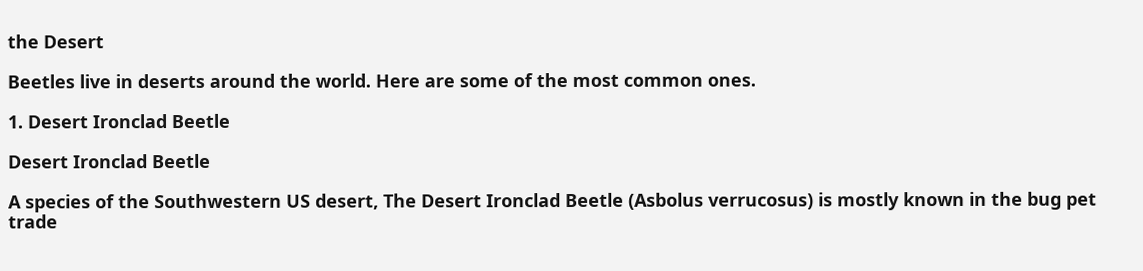the Desert

Beetles live in deserts around the world. Here are some of the most common ones.

1. Desert Ironclad Beetle

Desert Ironclad Beetle

A species of the Southwestern US desert, The Desert Ironclad Beetle (Asbolus verrucosus) is mostly known in the bug pet trade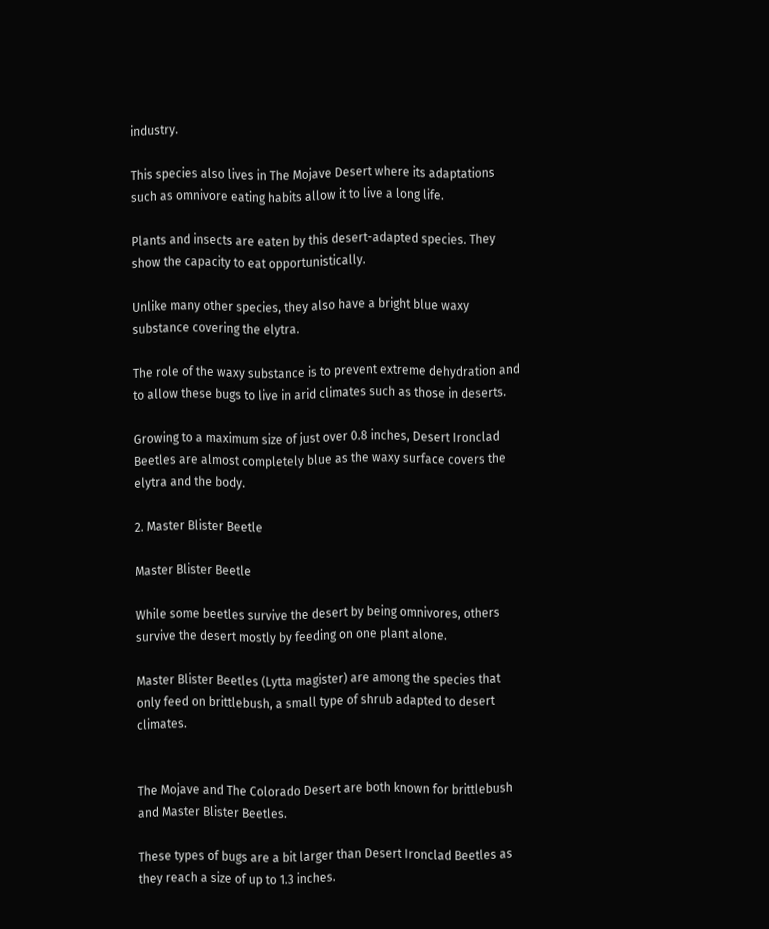industry.

This species also lives in The Mojave Desert where its adaptations such as omnivore eating habits allow it to live a long life.

Plants and insects are eaten by this desert-adapted species. They show the capacity to eat opportunistically.

Unlike many other species, they also have a bright blue waxy substance covering the elytra.

The role of the waxy substance is to prevent extreme dehydration and to allow these bugs to live in arid climates such as those in deserts.

Growing to a maximum size of just over 0.8 inches, Desert Ironclad Beetles are almost completely blue as the waxy surface covers the elytra and the body.

2. Master Blister Beetle

Master Blister Beetle

While some beetles survive the desert by being omnivores, others survive the desert mostly by feeding on one plant alone.

Master Blister Beetles (Lytta magister) are among the species that only feed on brittlebush, a small type of shrub adapted to desert climates.


The Mojave and The Colorado Desert are both known for brittlebush and Master Blister Beetles.

These types of bugs are a bit larger than Desert Ironclad Beetles as they reach a size of up to 1.3 inches.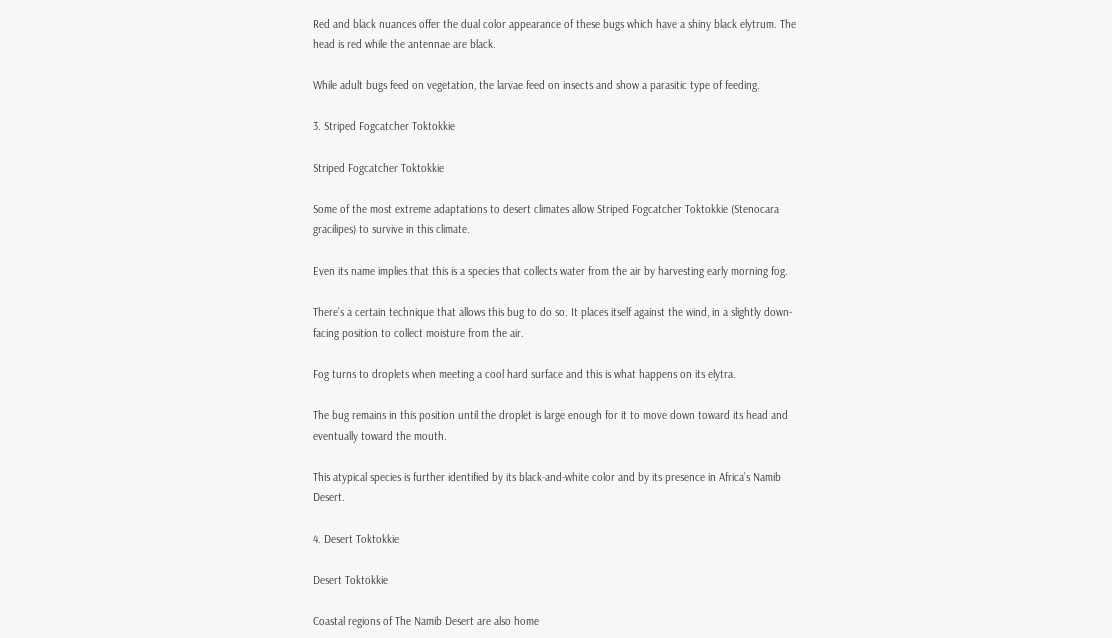Red and black nuances offer the dual color appearance of these bugs which have a shiny black elytrum. The head is red while the antennae are black.

While adult bugs feed on vegetation, the larvae feed on insects and show a parasitic type of feeding.

3. Striped Fogcatcher Toktokkie

Striped Fogcatcher Toktokkie

Some of the most extreme adaptations to desert climates allow Striped Fogcatcher Toktokkie (Stenocara gracilipes) to survive in this climate.

Even its name implies that this is a species that collects water from the air by harvesting early morning fog.

There’s a certain technique that allows this bug to do so. It places itself against the wind, in a slightly down-facing position to collect moisture from the air.

Fog turns to droplets when meeting a cool hard surface and this is what happens on its elytra.

The bug remains in this position until the droplet is large enough for it to move down toward its head and eventually toward the mouth.

This atypical species is further identified by its black-and-white color and by its presence in Africa’s Namib Desert.

4. Desert Toktokkie

Desert Toktokkie

Coastal regions of The Namib Desert are also home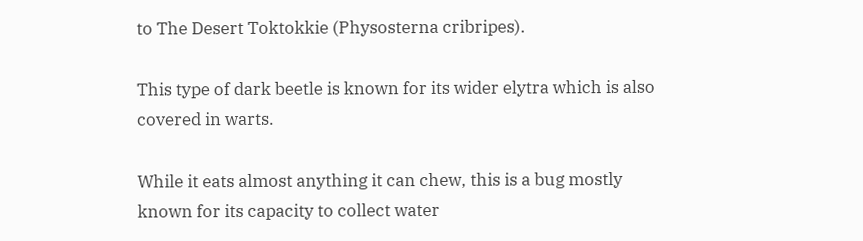to The Desert Toktokkie (Physosterna cribripes).

This type of dark beetle is known for its wider elytra which is also covered in warts.

While it eats almost anything it can chew, this is a bug mostly known for its capacity to collect water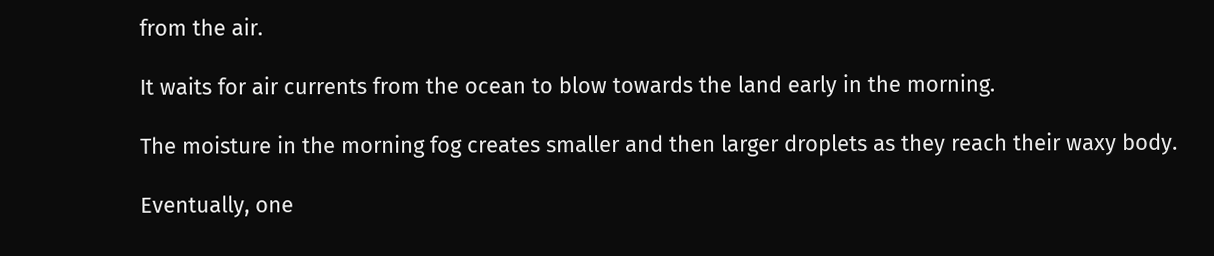from the air.

It waits for air currents from the ocean to blow towards the land early in the morning.

The moisture in the morning fog creates smaller and then larger droplets as they reach their waxy body.

Eventually, one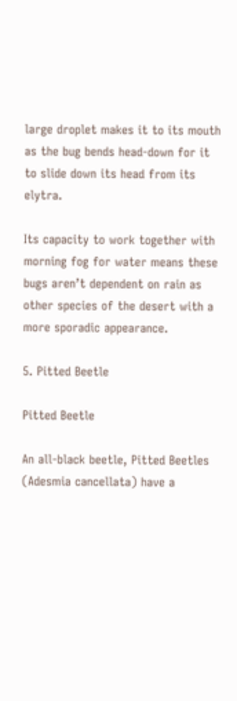large droplet makes it to its mouth as the bug bends head-down for it to slide down its head from its elytra.

Its capacity to work together with morning fog for water means these bugs aren’t dependent on rain as other species of the desert with a more sporadic appearance.

5. Pitted Beetle

Pitted Beetle

An all-black beetle, Pitted Beetles (Adesmia cancellata) have a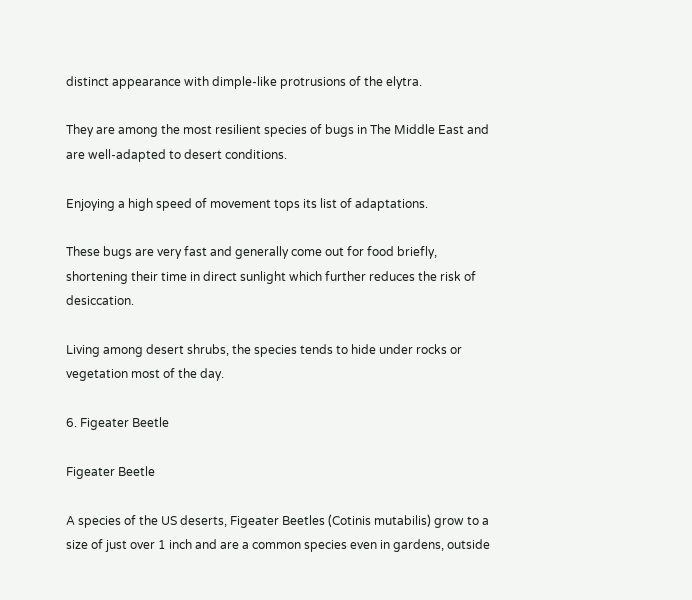distinct appearance with dimple-like protrusions of the elytra.

They are among the most resilient species of bugs in The Middle East and are well-adapted to desert conditions.

Enjoying a high speed of movement tops its list of adaptations.

These bugs are very fast and generally come out for food briefly, shortening their time in direct sunlight which further reduces the risk of desiccation.

Living among desert shrubs, the species tends to hide under rocks or vegetation most of the day.

6. Figeater Beetle

Figeater Beetle

A species of the US deserts, Figeater Beetles (Cotinis mutabilis) grow to a size of just over 1 inch and are a common species even in gardens, outside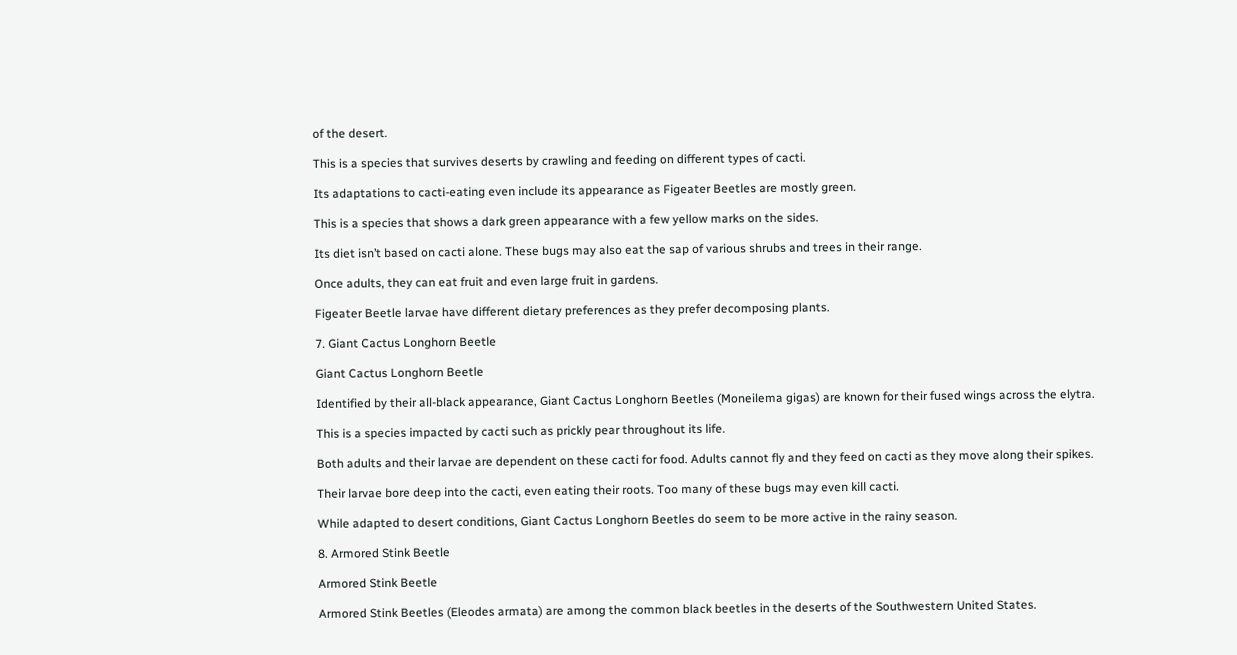of the desert.

This is a species that survives deserts by crawling and feeding on different types of cacti.

Its adaptations to cacti-eating even include its appearance as Figeater Beetles are mostly green.

This is a species that shows a dark green appearance with a few yellow marks on the sides.

Its diet isn’t based on cacti alone. These bugs may also eat the sap of various shrubs and trees in their range.

Once adults, they can eat fruit and even large fruit in gardens.

Figeater Beetle larvae have different dietary preferences as they prefer decomposing plants.

7. Giant Cactus Longhorn Beetle

Giant Cactus Longhorn Beetle

Identified by their all-black appearance, Giant Cactus Longhorn Beetles (Moneilema gigas) are known for their fused wings across the elytra.

This is a species impacted by cacti such as prickly pear throughout its life.

Both adults and their larvae are dependent on these cacti for food. Adults cannot fly and they feed on cacti as they move along their spikes.

Their larvae bore deep into the cacti, even eating their roots. Too many of these bugs may even kill cacti.

While adapted to desert conditions, Giant Cactus Longhorn Beetles do seem to be more active in the rainy season.

8. Armored Stink Beetle

Armored Stink Beetle

Armored Stink Beetles (Eleodes armata) are among the common black beetles in the deserts of the Southwestern United States.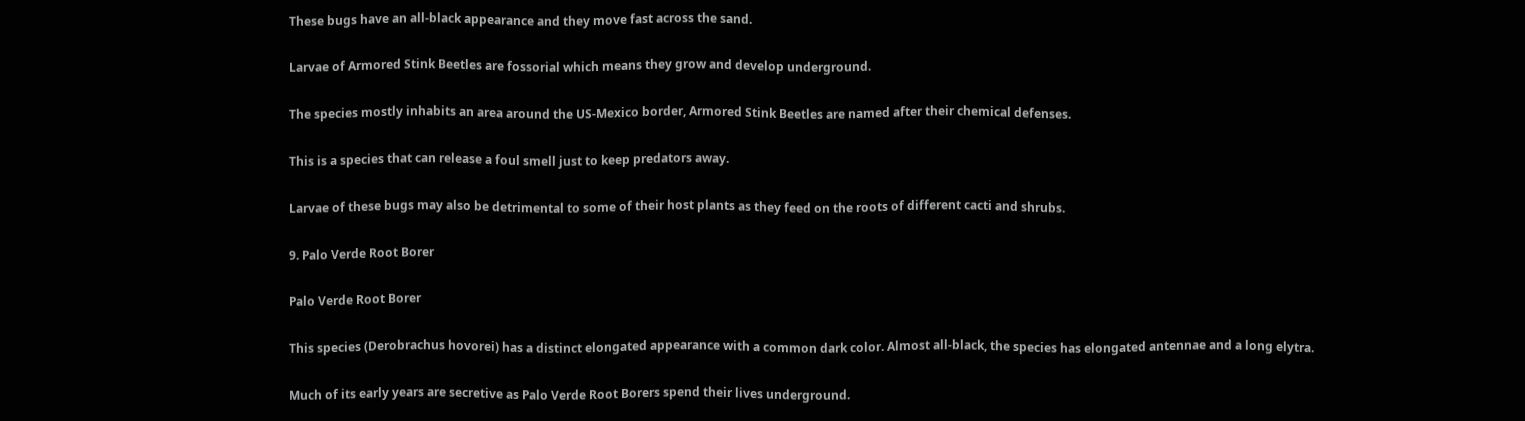These bugs have an all-black appearance and they move fast across the sand.

Larvae of Armored Stink Beetles are fossorial which means they grow and develop underground.

The species mostly inhabits an area around the US-Mexico border, Armored Stink Beetles are named after their chemical defenses.

This is a species that can release a foul smell just to keep predators away.

Larvae of these bugs may also be detrimental to some of their host plants as they feed on the roots of different cacti and shrubs.

9. Palo Verde Root Borer

Palo Verde Root Borer

This species (Derobrachus hovorei) has a distinct elongated appearance with a common dark color. Almost all-black, the species has elongated antennae and a long elytra.

Much of its early years are secretive as Palo Verde Root Borers spend their lives underground.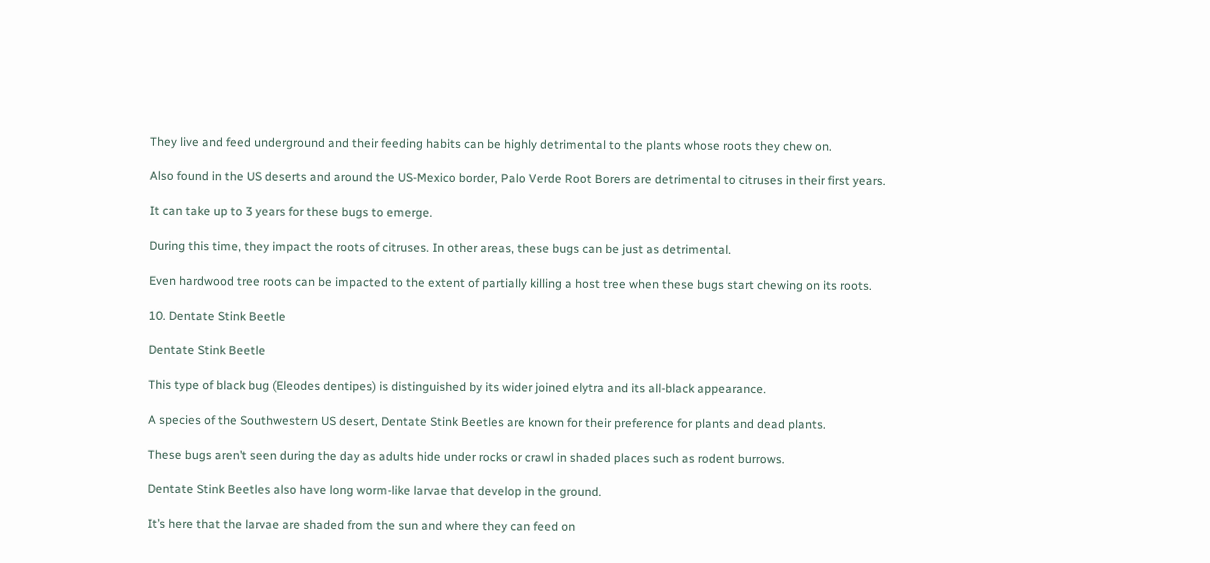They live and feed underground and their feeding habits can be highly detrimental to the plants whose roots they chew on.

Also found in the US deserts and around the US-Mexico border, Palo Verde Root Borers are detrimental to citruses in their first years.

It can take up to 3 years for these bugs to emerge.

During this time, they impact the roots of citruses. In other areas, these bugs can be just as detrimental.

Even hardwood tree roots can be impacted to the extent of partially killing a host tree when these bugs start chewing on its roots.

10. Dentate Stink Beetle

Dentate Stink Beetle

This type of black bug (Eleodes dentipes) is distinguished by its wider joined elytra and its all-black appearance.

A species of the Southwestern US desert, Dentate Stink Beetles are known for their preference for plants and dead plants.

These bugs aren’t seen during the day as adults hide under rocks or crawl in shaded places such as rodent burrows.

Dentate Stink Beetles also have long worm-like larvae that develop in the ground.

It’s here that the larvae are shaded from the sun and where they can feed on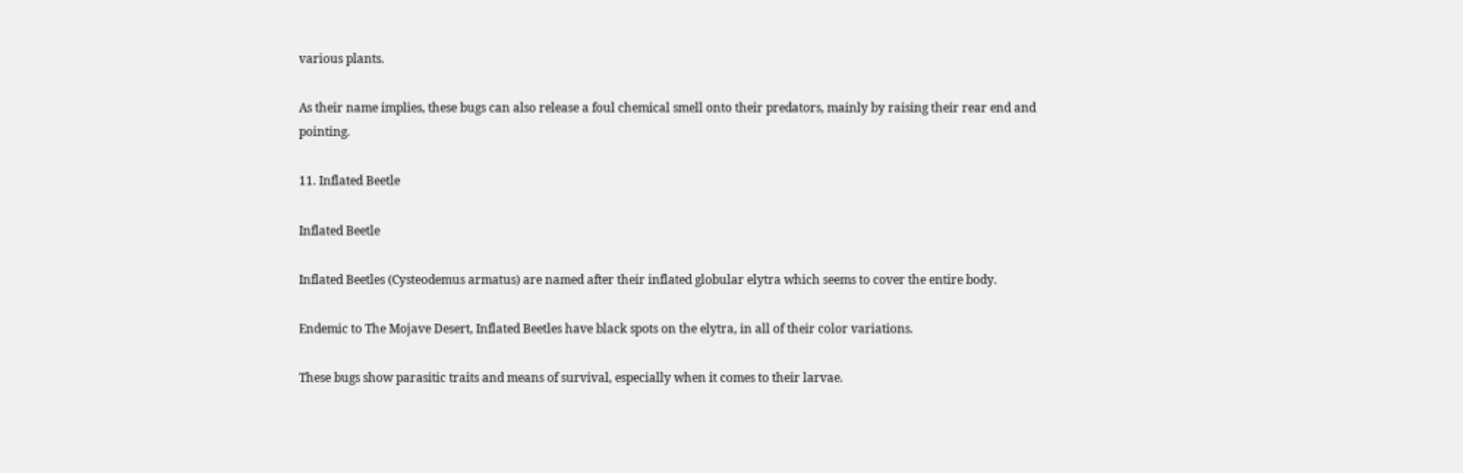various plants.

As their name implies, these bugs can also release a foul chemical smell onto their predators, mainly by raising their rear end and pointing.

11. Inflated Beetle

Inflated Beetle

Inflated Beetles (Cysteodemus armatus) are named after their inflated globular elytra which seems to cover the entire body.

Endemic to The Mojave Desert, Inflated Beetles have black spots on the elytra, in all of their color variations.

These bugs show parasitic traits and means of survival, especially when it comes to their larvae.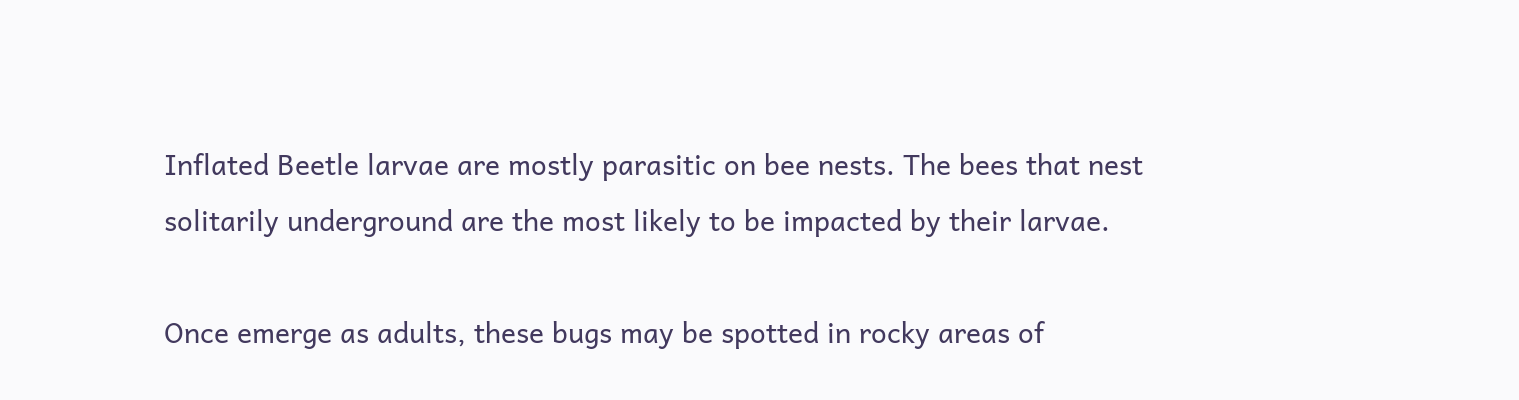Inflated Beetle larvae are mostly parasitic on bee nests. The bees that nest solitarily underground are the most likely to be impacted by their larvae.

Once emerge as adults, these bugs may be spotted in rocky areas of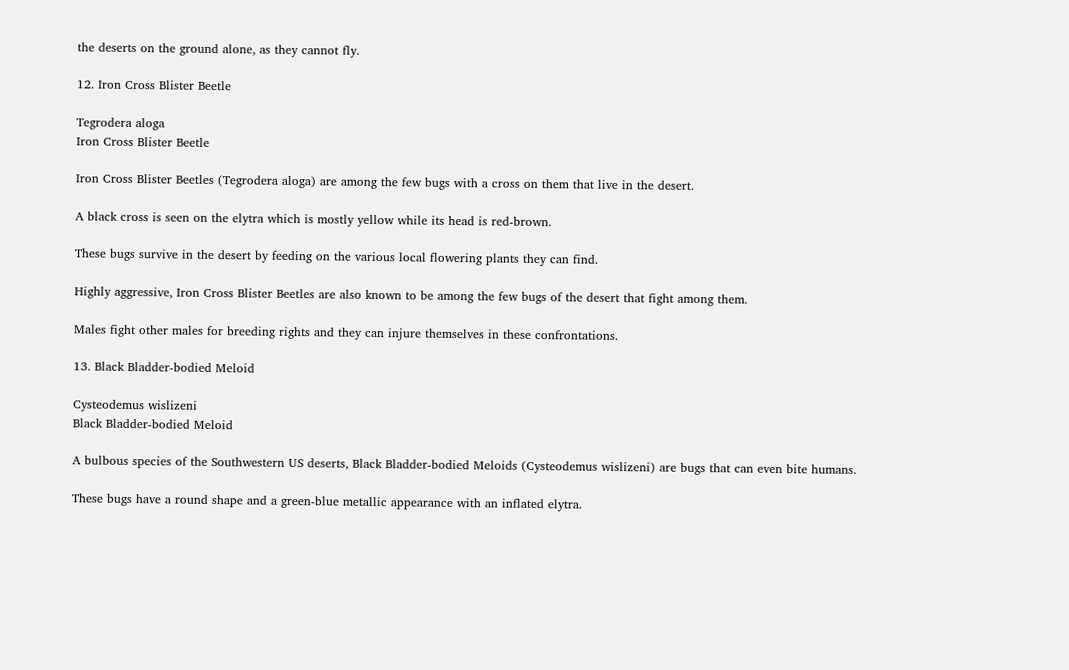the deserts on the ground alone, as they cannot fly.

12. Iron Cross Blister Beetle

Tegrodera aloga
Iron Cross Blister Beetle

Iron Cross Blister Beetles (Tegrodera aloga) are among the few bugs with a cross on them that live in the desert.

A black cross is seen on the elytra which is mostly yellow while its head is red-brown.

These bugs survive in the desert by feeding on the various local flowering plants they can find.

Highly aggressive, Iron Cross Blister Beetles are also known to be among the few bugs of the desert that fight among them.

Males fight other males for breeding rights and they can injure themselves in these confrontations.

13. Black Bladder-bodied Meloid

Cysteodemus wislizeni
Black Bladder-bodied Meloid

A bulbous species of the Southwestern US deserts, Black Bladder-bodied Meloids (Cysteodemus wislizeni) are bugs that can even bite humans.

These bugs have a round shape and a green-blue metallic appearance with an inflated elytra.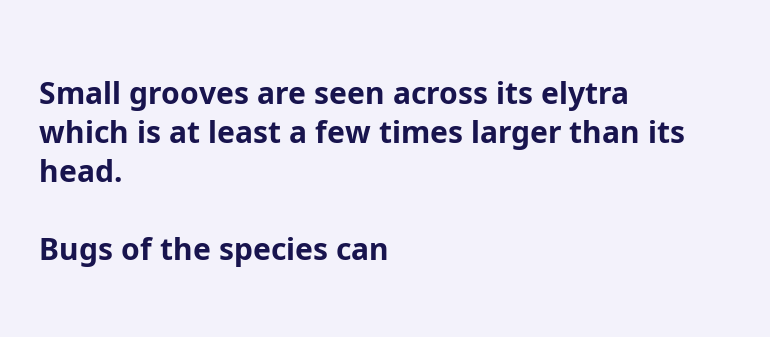Small grooves are seen across its elytra which is at least a few times larger than its head.

Bugs of the species can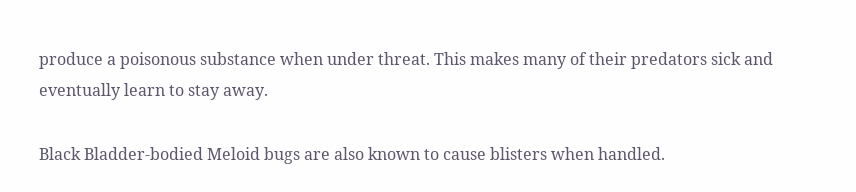produce a poisonous substance when under threat. This makes many of their predators sick and eventually learn to stay away.

Black Bladder-bodied Meloid bugs are also known to cause blisters when handled.